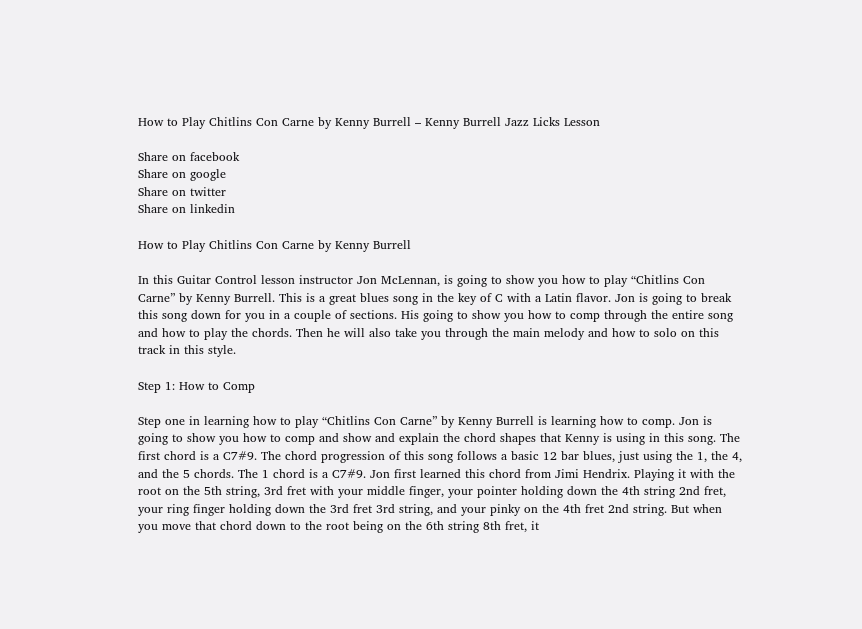How to Play Chitlins Con Carne by Kenny Burrell – Kenny Burrell Jazz Licks Lesson

Share on facebook
Share on google
Share on twitter
Share on linkedin

How to Play Chitlins Con Carne by Kenny Burrell

In this Guitar Control lesson instructor Jon McLennan, is going to show you how to play “Chitlins Con Carne” by Kenny Burrell. This is a great blues song in the key of C with a Latin flavor. Jon is going to break this song down for you in a couple of sections. His going to show you how to comp through the entire song and how to play the chords. Then he will also take you through the main melody and how to solo on this track in this style.

Step 1: How to Comp

Step one in learning how to play “Chitlins Con Carne” by Kenny Burrell is learning how to comp. Jon is going to show you how to comp and show and explain the chord shapes that Kenny is using in this song. The first chord is a C7#9. The chord progression of this song follows a basic 12 bar blues, just using the 1, the 4, and the 5 chords. The 1 chord is a C7#9. Jon first learned this chord from Jimi Hendrix. Playing it with the root on the 5th string, 3rd fret with your middle finger, your pointer holding down the 4th string 2nd fret, your ring finger holding down the 3rd fret 3rd string, and your pinky on the 4th fret 2nd string. But when you move that chord down to the root being on the 6th string 8th fret, it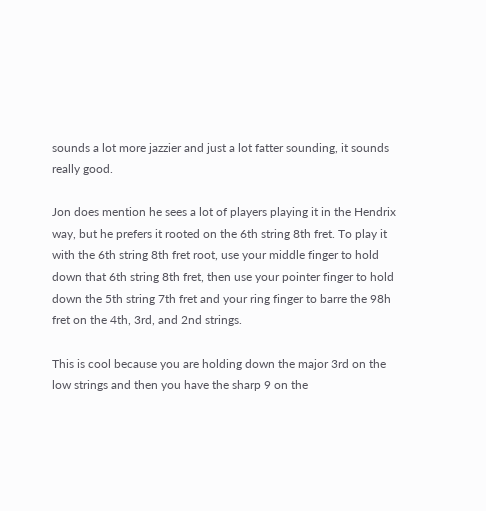sounds a lot more jazzier and just a lot fatter sounding, it sounds really good.

Jon does mention he sees a lot of players playing it in the Hendrix way, but he prefers it rooted on the 6th string 8th fret. To play it with the 6th string 8th fret root, use your middle finger to hold down that 6th string 8th fret, then use your pointer finger to hold down the 5th string 7th fret and your ring finger to barre the 98h fret on the 4th, 3rd, and 2nd strings.

This is cool because you are holding down the major 3rd on the low strings and then you have the sharp 9 on the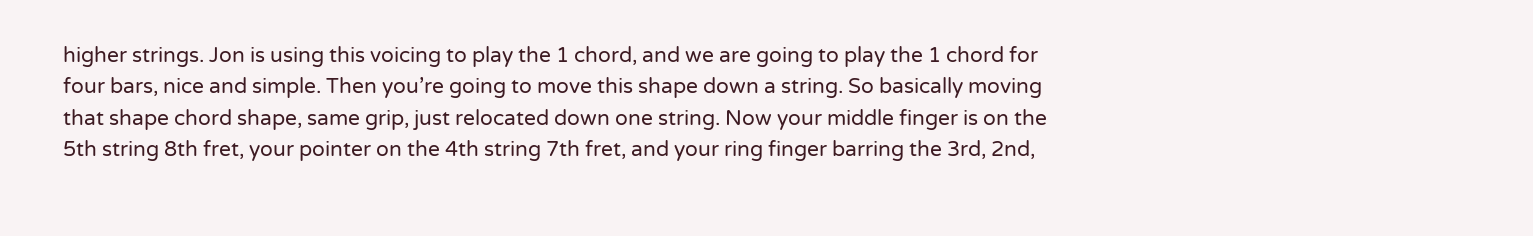higher strings. Jon is using this voicing to play the 1 chord, and we are going to play the 1 chord for four bars, nice and simple. Then you’re going to move this shape down a string. So basically moving that shape chord shape, same grip, just relocated down one string. Now your middle finger is on the 5th string 8th fret, your pointer on the 4th string 7th fret, and your ring finger barring the 3rd, 2nd,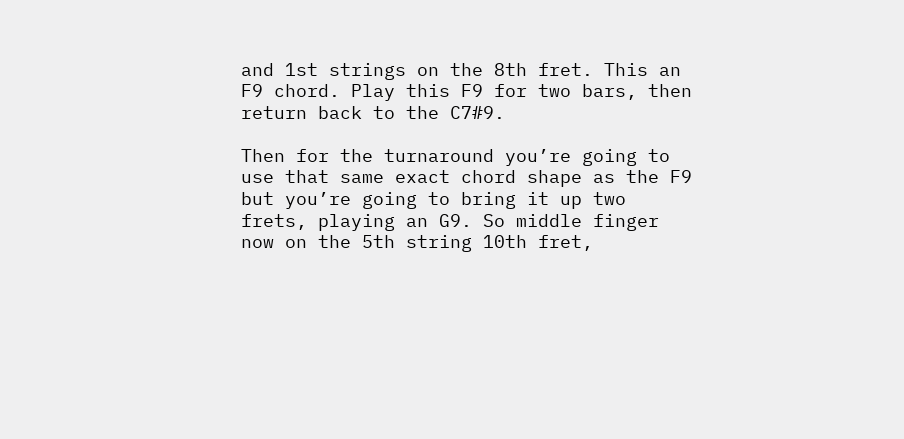and 1st strings on the 8th fret. This an F9 chord. Play this F9 for two bars, then return back to the C7#9.

Then for the turnaround you’re going to use that same exact chord shape as the F9 but you’re going to bring it up two frets, playing an G9. So middle finger now on the 5th string 10th fret,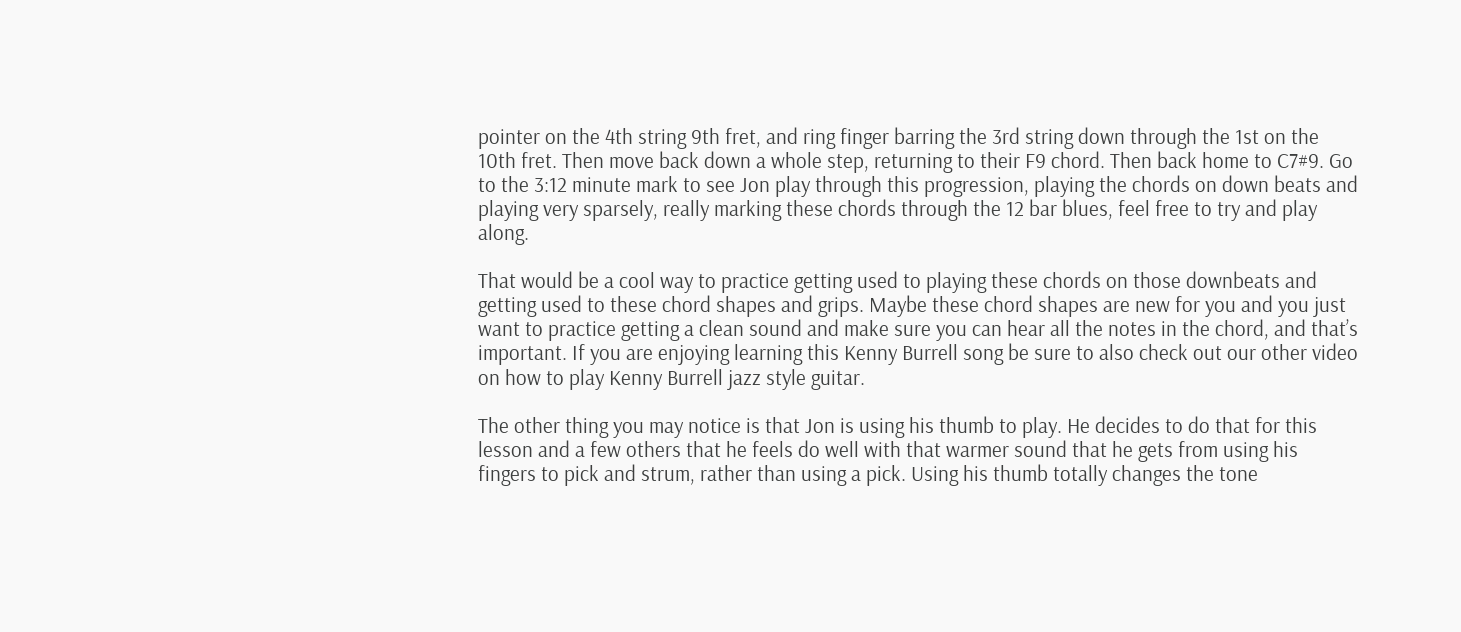pointer on the 4th string 9th fret, and ring finger barring the 3rd string down through the 1st on the 10th fret. Then move back down a whole step, returning to their F9 chord. Then back home to C7#9. Go to the 3:12 minute mark to see Jon play through this progression, playing the chords on down beats and playing very sparsely, really marking these chords through the 12 bar blues, feel free to try and play along.

That would be a cool way to practice getting used to playing these chords on those downbeats and getting used to these chord shapes and grips. Maybe these chord shapes are new for you and you just want to practice getting a clean sound and make sure you can hear all the notes in the chord, and that’s important. If you are enjoying learning this Kenny Burrell song be sure to also check out our other video on how to play Kenny Burrell jazz style guitar.

The other thing you may notice is that Jon is using his thumb to play. He decides to do that for this lesson and a few others that he feels do well with that warmer sound that he gets from using his fingers to pick and strum, rather than using a pick. Using his thumb totally changes the tone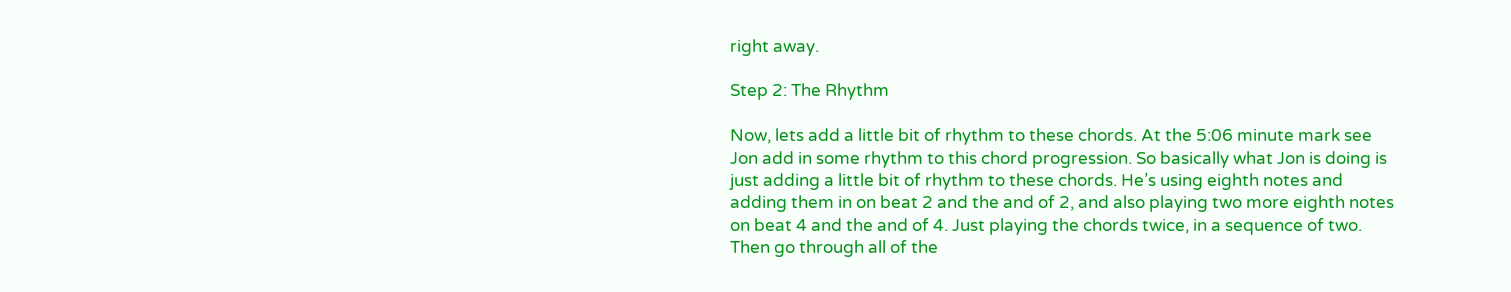right away.

Step 2: The Rhythm

Now, lets add a little bit of rhythm to these chords. At the 5:06 minute mark see Jon add in some rhythm to this chord progression. So basically what Jon is doing is just adding a little bit of rhythm to these chords. He’s using eighth notes and adding them in on beat 2 and the and of 2, and also playing two more eighth notes on beat 4 and the and of 4. Just playing the chords twice, in a sequence of two. Then go through all of the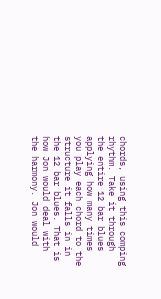chords, using this comping rhythm. Take it through the entire 12 bar blues applying how many times you play each chord to the structure it falls in in the 12 bar blues. That is how Jon would deal with the harmony. Jon would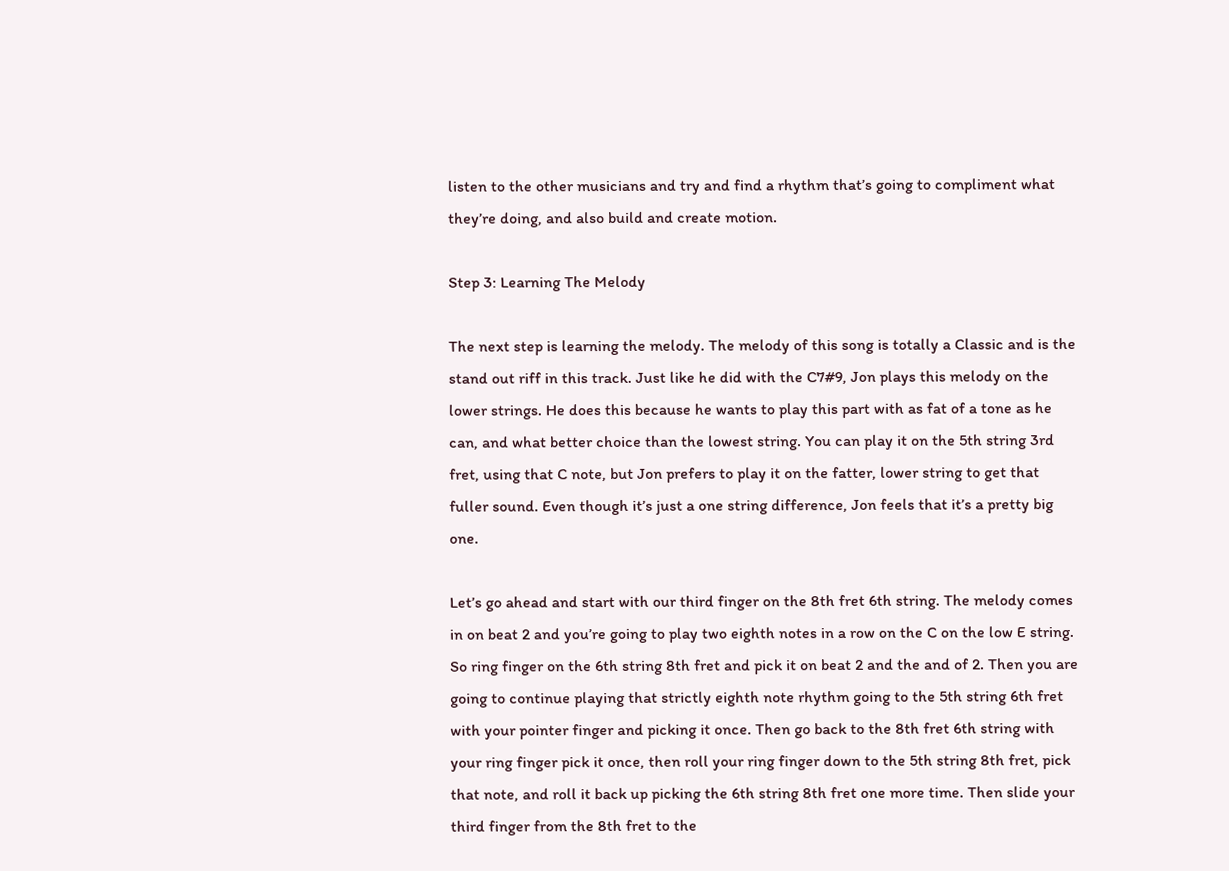listen to the other musicians and try and find a rhythm that’s going to compliment what they’re doing, and also build and create motion.

Step 3: Learning The Melody

The next step is learning the melody. The melody of this song is totally a Classic and is the stand out riff in this track. Just like he did with the C7#9, Jon plays this melody on the lower strings. He does this because he wants to play this part with as fat of a tone as he can, and what better choice than the lowest string. You can play it on the 5th string 3rd fret, using that C note, but Jon prefers to play it on the fatter, lower string to get that fuller sound. Even though it’s just a one string difference, Jon feels that it’s a pretty big one.

Let’s go ahead and start with our third finger on the 8th fret 6th string. The melody comes in on beat 2 and you’re going to play two eighth notes in a row on the C on the low E string. So ring finger on the 6th string 8th fret and pick it on beat 2 and the and of 2. Then you are going to continue playing that strictly eighth note rhythm going to the 5th string 6th fret with your pointer finger and picking it once. Then go back to the 8th fret 6th string with your ring finger pick it once, then roll your ring finger down to the 5th string 8th fret, pick that note, and roll it back up picking the 6th string 8th fret one more time. Then slide your third finger from the 8th fret to the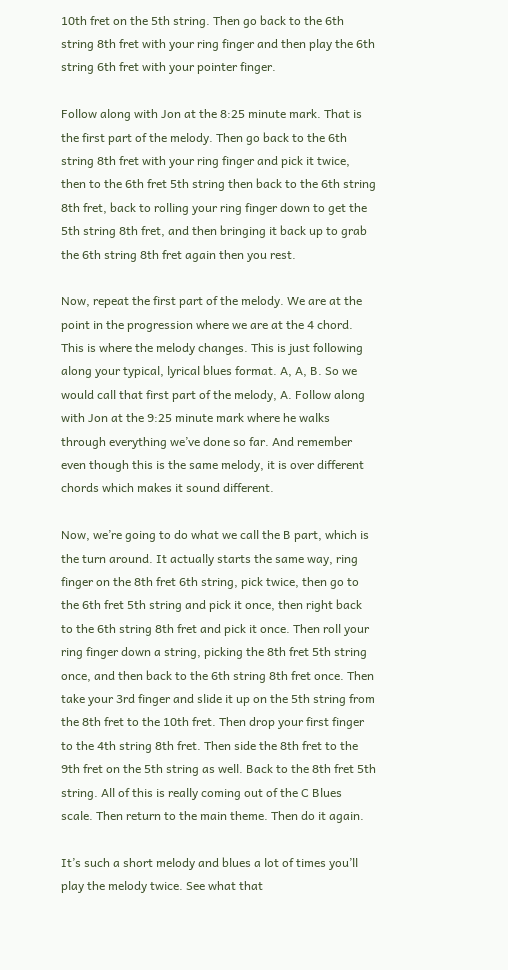10th fret on the 5th string. Then go back to the 6th string 8th fret with your ring finger and then play the 6th string 6th fret with your pointer finger.

Follow along with Jon at the 8:25 minute mark. That is the first part of the melody. Then go back to the 6th string 8th fret with your ring finger and pick it twice, then to the 6th fret 5th string then back to the 6th string 8th fret, back to rolling your ring finger down to get the 5th string 8th fret, and then bringing it back up to grab the 6th string 8th fret again then you rest.

Now, repeat the first part of the melody. We are at the point in the progression where we are at the 4 chord. This is where the melody changes. This is just following along your typical, lyrical blues format. A, A, B. So we would call that first part of the melody, A. Follow along with Jon at the 9:25 minute mark where he walks through everything we’ve done so far. And remember even though this is the same melody, it is over different chords which makes it sound different.

Now, we’re going to do what we call the B part, which is the turn around. It actually starts the same way, ring finger on the 8th fret 6th string, pick twice, then go to the 6th fret 5th string and pick it once, then right back to the 6th string 8th fret and pick it once. Then roll your ring finger down a string, picking the 8th fret 5th string once, and then back to the 6th string 8th fret once. Then take your 3rd finger and slide it up on the 5th string from the 8th fret to the 10th fret. Then drop your first finger to the 4th string 8th fret. Then side the 8th fret to the 9th fret on the 5th string as well. Back to the 8th fret 5th string. All of this is really coming out of the C Blues scale. Then return to the main theme. Then do it again.

It’s such a short melody and blues a lot of times you’ll play the melody twice. See what that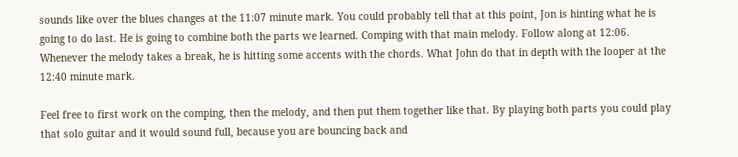sounds like over the blues changes at the 11:07 minute mark. You could probably tell that at this point, Jon is hinting what he is going to do last. He is going to combine both the parts we learned. Comping with that main melody. Follow along at 12:06. Whenever the melody takes a break, he is hitting some accents with the chords. What John do that in depth with the looper at the 12:40 minute mark.

Feel free to first work on the comping, then the melody, and then put them together like that. By playing both parts you could play that solo guitar and it would sound full, because you are bouncing back and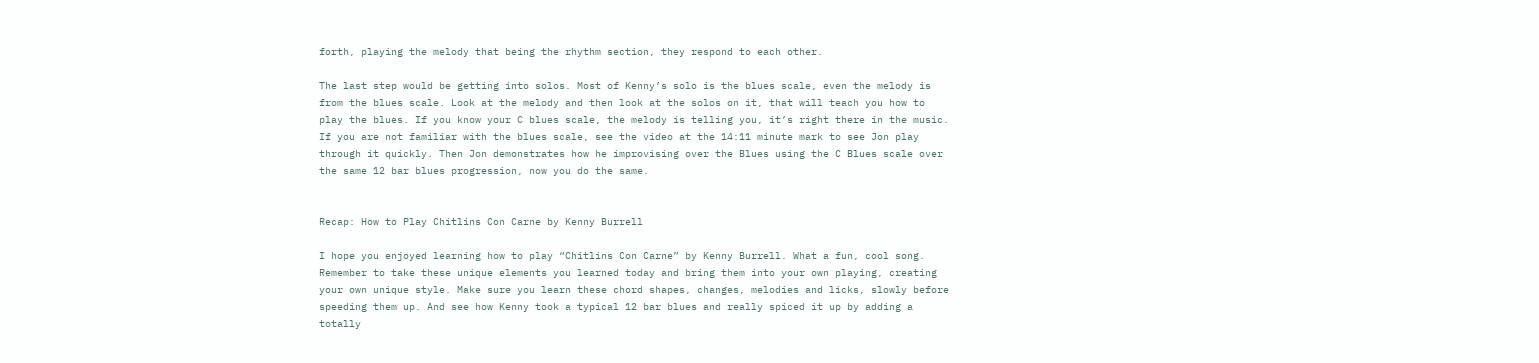forth, playing the melody that being the rhythm section, they respond to each other.

The last step would be getting into solos. Most of Kenny’s solo is the blues scale, even the melody is from the blues scale. Look at the melody and then look at the solos on it, that will teach you how to play the blues. If you know your C blues scale, the melody is telling you, it’s right there in the music. If you are not familiar with the blues scale, see the video at the 14:11 minute mark to see Jon play through it quickly. Then Jon demonstrates how he improvising over the Blues using the C Blues scale over the same 12 bar blues progression, now you do the same.


Recap: How to Play Chitlins Con Carne by Kenny Burrell

I hope you enjoyed learning how to play “Chitlins Con Carne” by Kenny Burrell. What a fun, cool song. Remember to take these unique elements you learned today and bring them into your own playing, creating your own unique style. Make sure you learn these chord shapes, changes, melodies and licks, slowly before speeding them up. And see how Kenny took a typical 12 bar blues and really spiced it up by adding a totally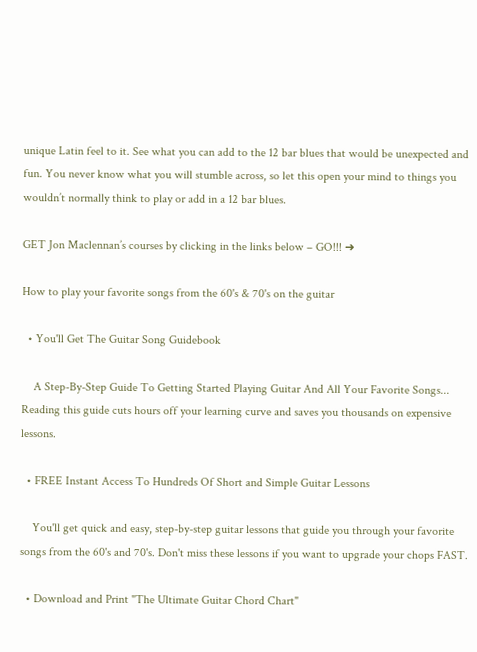unique Latin feel to it. See what you can add to the 12 bar blues that would be unexpected and fun. You never know what you will stumble across, so let this open your mind to things you wouldn’t normally think to play or add in a 12 bar blues.

GET Jon Maclennan’s courses by clicking in the links below – GO!!! ➜

How to play your favorite songs from the 60's & 70's on the guitar

  • You'll Get The Guitar Song Guidebook

    A Step-By-Step Guide To Getting Started Playing Guitar And All Your Favorite Songs... Reading this guide cuts hours off your learning curve and saves you thousands on expensive lessons.

  • FREE Instant Access To Hundreds Of Short and Simple Guitar Lessons

    You'll get quick and easy, step-by-step guitar lessons that guide you through your favorite songs from the 60's and 70's. Don't miss these lessons if you want to upgrade your chops FAST.

  • Download and Print "The Ultimate Guitar Chord Chart"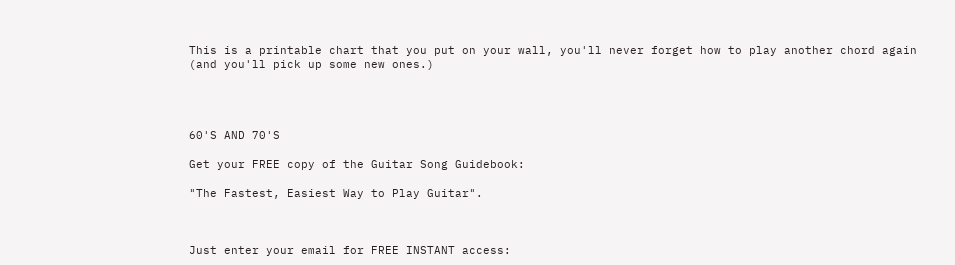This is a printable chart that you put on your wall, you'll never forget how to play another chord again (and you'll pick up some new ones.)




60'S AND 70'S

Get your FREE copy of the Guitar Song Guidebook:

"The Fastest, Easiest Way to Play Guitar".



Just enter your email for FREE INSTANT access: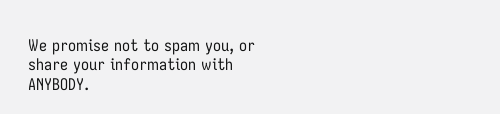We promise not to spam you, or share your information with ANYBODY.